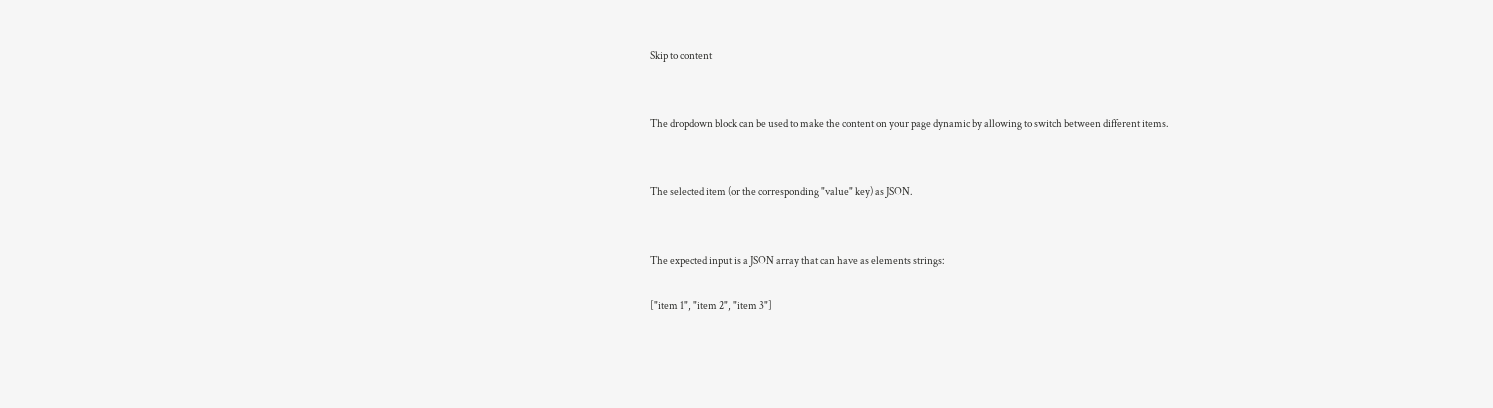Skip to content


The dropdown block can be used to make the content on your page dynamic by allowing to switch between different items.


The selected item (or the corresponding "value" key) as JSON.


The expected input is a JSON array that can have as elements strings:

["item 1", "item 2", "item 3"]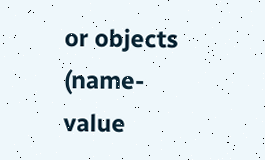or objects (name-value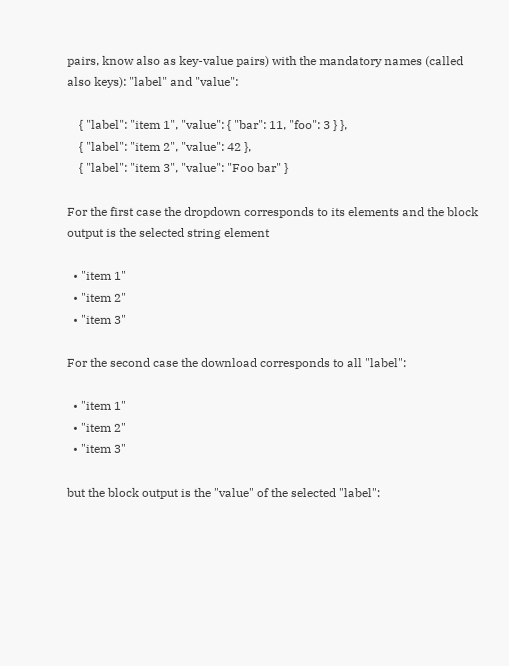pairs, know also as key-value pairs) with the mandatory names (called also keys): "label" and "value":

    { "label": "item 1", "value": { "bar": 11, "foo": 3 } },
    { "label": "item 2", "value": 42 },
    { "label": "item 3", "value": "Foo bar" }

For the first case the dropdown corresponds to its elements and the block output is the selected string element

  • "item 1"
  • "item 2"
  • "item 3"

For the second case the download corresponds to all "label":

  • "item 1"
  • "item 2"
  • "item 3"

but the block output is the "value" of the selected "label":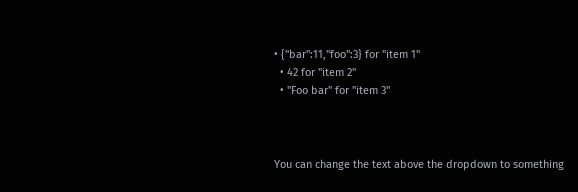• {"bar":11,"foo":3} for "item 1"
  • 42 for "item 2"
  • "Foo bar" for "item 3"



You can change the text above the dropdown to something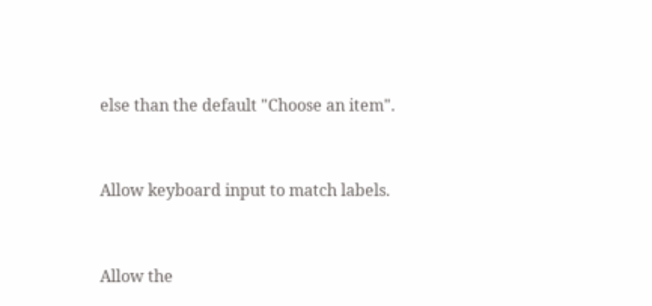else than the default "Choose an item".


Allow keyboard input to match labels.


Allow the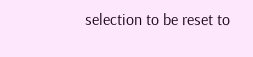selection to be reset to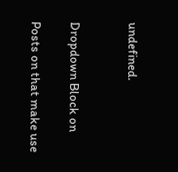undefined.


Dropdown Block on

Posts on that make use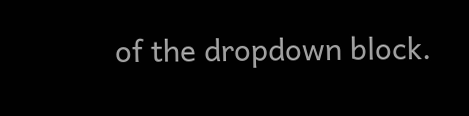of the dropdown block.